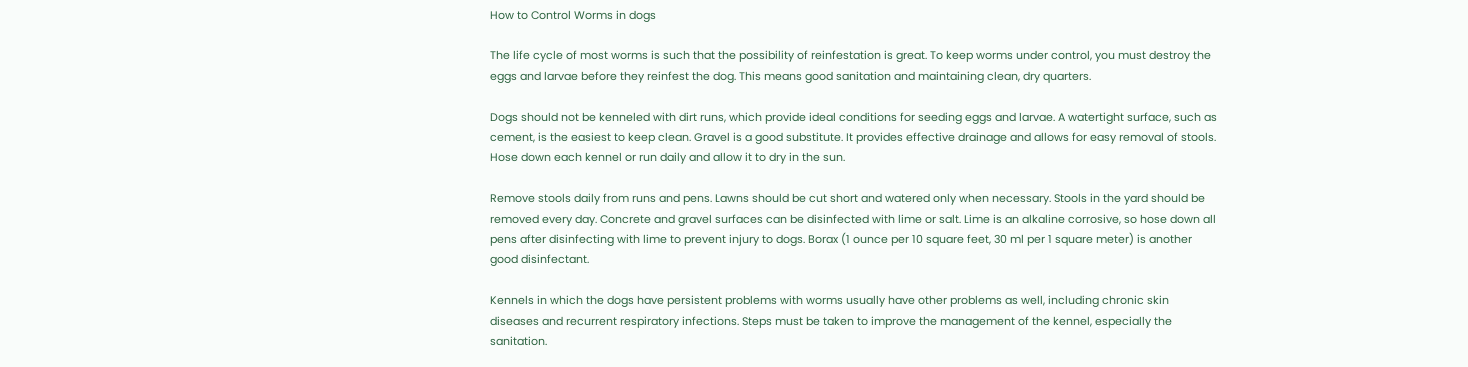How to Control Worms in dogs

The life cycle of most worms is such that the possibility of reinfestation is great. To keep worms under control, you must destroy the eggs and larvae before they reinfest the dog. This means good sanitation and maintaining clean, dry quarters.

Dogs should not be kenneled with dirt runs, which provide ideal conditions for seeding eggs and larvae. A watertight surface, such as cement, is the easiest to keep clean. Gravel is a good substitute. It provides effective drainage and allows for easy removal of stools. Hose down each kennel or run daily and allow it to dry in the sun.

Remove stools daily from runs and pens. Lawns should be cut short and watered only when necessary. Stools in the yard should be removed every day. Concrete and gravel surfaces can be disinfected with lime or salt. Lime is an alkaline corrosive, so hose down all pens after disinfecting with lime to prevent injury to dogs. Borax (1 ounce per 10 square feet, 30 ml per 1 square meter) is another good disinfectant.

Kennels in which the dogs have persistent problems with worms usually have other problems as well, including chronic skin diseases and recurrent respiratory infections. Steps must be taken to improve the management of the kennel, especially the sanitation.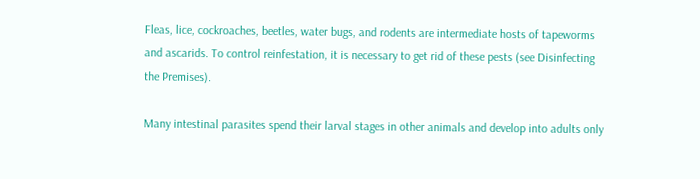Fleas, lice, cockroaches, beetles, water bugs, and rodents are intermediate hosts of tapeworms and ascarids. To control reinfestation, it is necessary to get rid of these pests (see Disinfecting the Premises).

Many intestinal parasites spend their larval stages in other animals and develop into adults only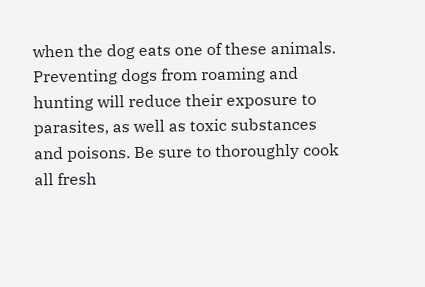when the dog eats one of these animals. Preventing dogs from roaming and hunting will reduce their exposure to parasites, as well as toxic substances and poisons. Be sure to thoroughly cook all fresh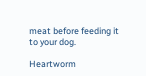meat before feeding it to your dog.

Heartworm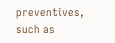preventives, such as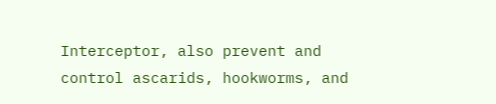Interceptor, also prevent and control ascarids, hookworms, and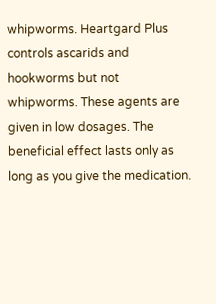whipworms. Heartgard Plus controls ascarids and hookworms but not whipworms. These agents are given in low dosages. The beneficial effect lasts only as long as you give the medication.